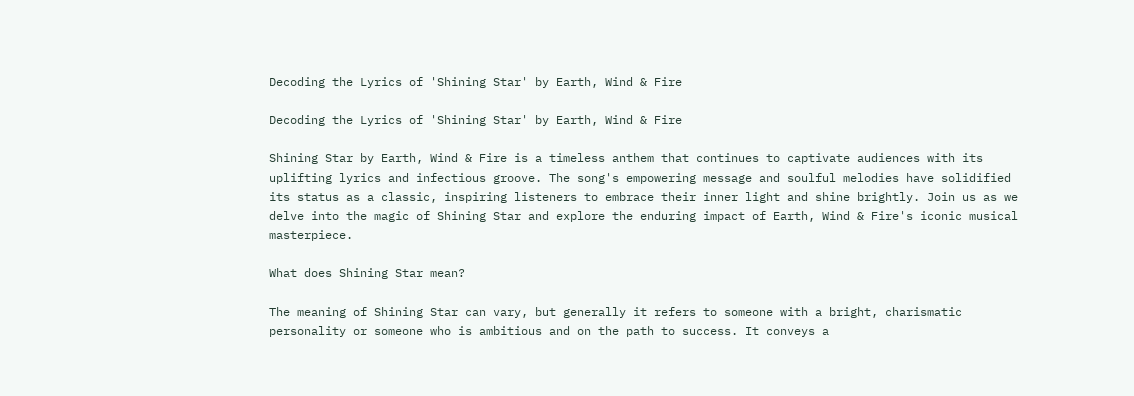Decoding the Lyrics of 'Shining Star' by Earth, Wind & Fire

Decoding the Lyrics of 'Shining Star' by Earth, Wind & Fire

Shining Star by Earth, Wind & Fire is a timeless anthem that continues to captivate audiences with its uplifting lyrics and infectious groove. The song's empowering message and soulful melodies have solidified its status as a classic, inspiring listeners to embrace their inner light and shine brightly. Join us as we delve into the magic of Shining Star and explore the enduring impact of Earth, Wind & Fire's iconic musical masterpiece.

What does Shining Star mean?

The meaning of Shining Star can vary, but generally it refers to someone with a bright, charismatic personality or someone who is ambitious and on the path to success. It conveys a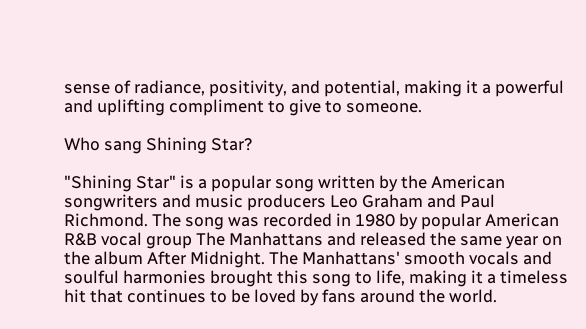sense of radiance, positivity, and potential, making it a powerful and uplifting compliment to give to someone.

Who sang Shining Star?

"Shining Star" is a popular song written by the American songwriters and music producers Leo Graham and Paul Richmond. The song was recorded in 1980 by popular American R&B vocal group The Manhattans and released the same year on the album After Midnight. The Manhattans' smooth vocals and soulful harmonies brought this song to life, making it a timeless hit that continues to be loved by fans around the world.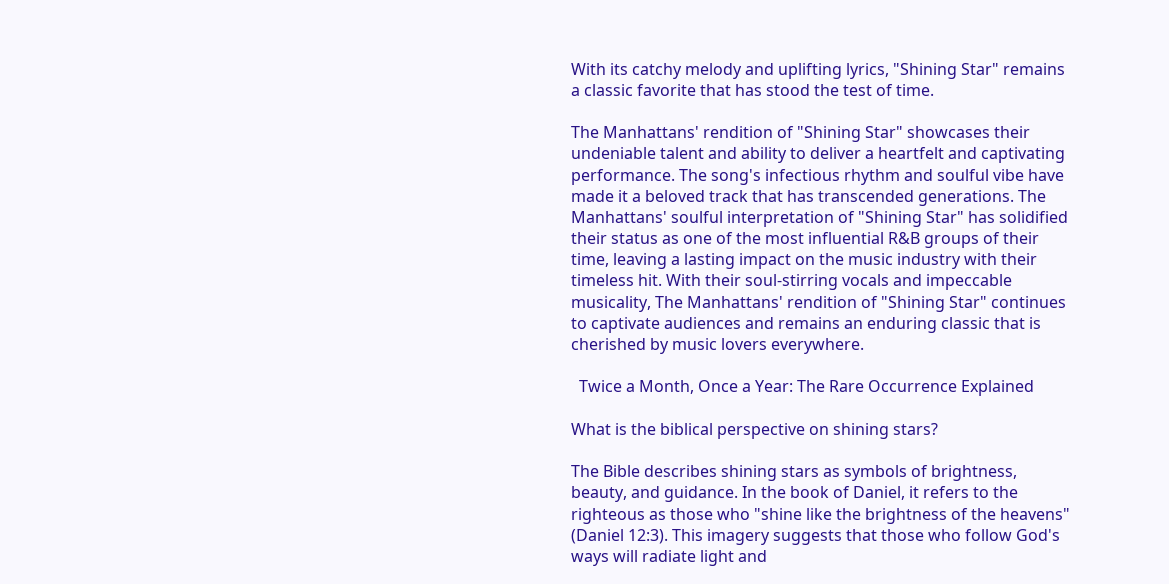With its catchy melody and uplifting lyrics, "Shining Star" remains a classic favorite that has stood the test of time.

The Manhattans' rendition of "Shining Star" showcases their undeniable talent and ability to deliver a heartfelt and captivating performance. The song's infectious rhythm and soulful vibe have made it a beloved track that has transcended generations. The Manhattans' soulful interpretation of "Shining Star" has solidified their status as one of the most influential R&B groups of their time, leaving a lasting impact on the music industry with their timeless hit. With their soul-stirring vocals and impeccable musicality, The Manhattans' rendition of "Shining Star" continues to captivate audiences and remains an enduring classic that is cherished by music lovers everywhere.

  Twice a Month, Once a Year: The Rare Occurrence Explained

What is the biblical perspective on shining stars?

The Bible describes shining stars as symbols of brightness, beauty, and guidance. In the book of Daniel, it refers to the righteous as those who "shine like the brightness of the heavens" (Daniel 12:3). This imagery suggests that those who follow God's ways will radiate light and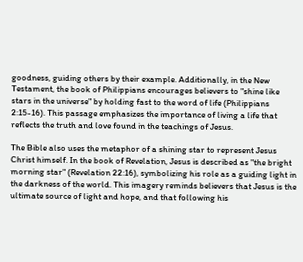goodness, guiding others by their example. Additionally, in the New Testament, the book of Philippians encourages believers to "shine like stars in the universe" by holding fast to the word of life (Philippians 2:15-16). This passage emphasizes the importance of living a life that reflects the truth and love found in the teachings of Jesus.

The Bible also uses the metaphor of a shining star to represent Jesus Christ himself. In the book of Revelation, Jesus is described as "the bright morning star" (Revelation 22:16), symbolizing his role as a guiding light in the darkness of the world. This imagery reminds believers that Jesus is the ultimate source of light and hope, and that following his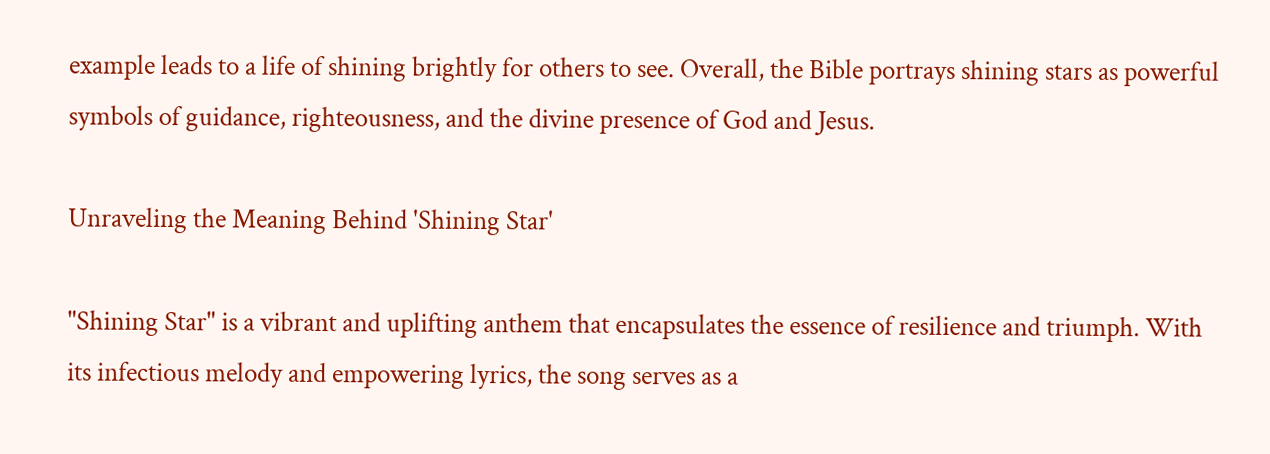example leads to a life of shining brightly for others to see. Overall, the Bible portrays shining stars as powerful symbols of guidance, righteousness, and the divine presence of God and Jesus.

Unraveling the Meaning Behind 'Shining Star'

"Shining Star" is a vibrant and uplifting anthem that encapsulates the essence of resilience and triumph. With its infectious melody and empowering lyrics, the song serves as a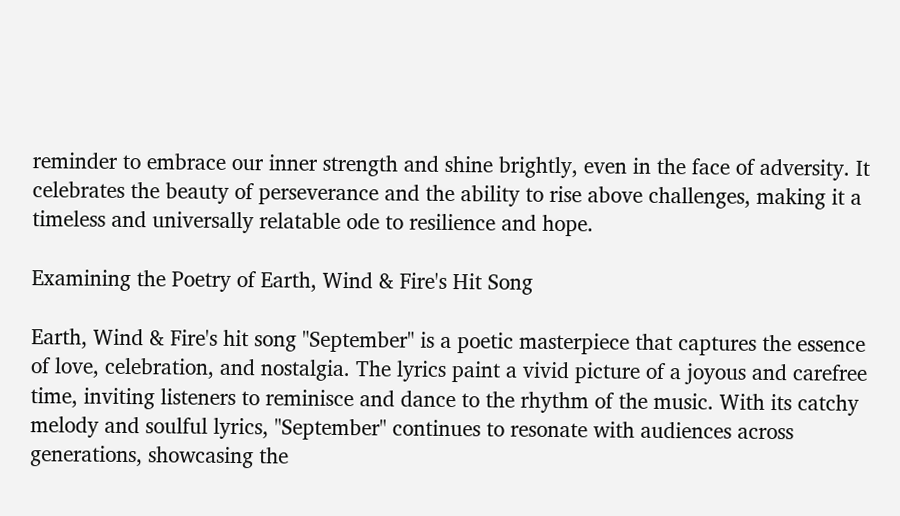reminder to embrace our inner strength and shine brightly, even in the face of adversity. It celebrates the beauty of perseverance and the ability to rise above challenges, making it a timeless and universally relatable ode to resilience and hope.

Examining the Poetry of Earth, Wind & Fire's Hit Song

Earth, Wind & Fire's hit song "September" is a poetic masterpiece that captures the essence of love, celebration, and nostalgia. The lyrics paint a vivid picture of a joyous and carefree time, inviting listeners to reminisce and dance to the rhythm of the music. With its catchy melody and soulful lyrics, "September" continues to resonate with audiences across generations, showcasing the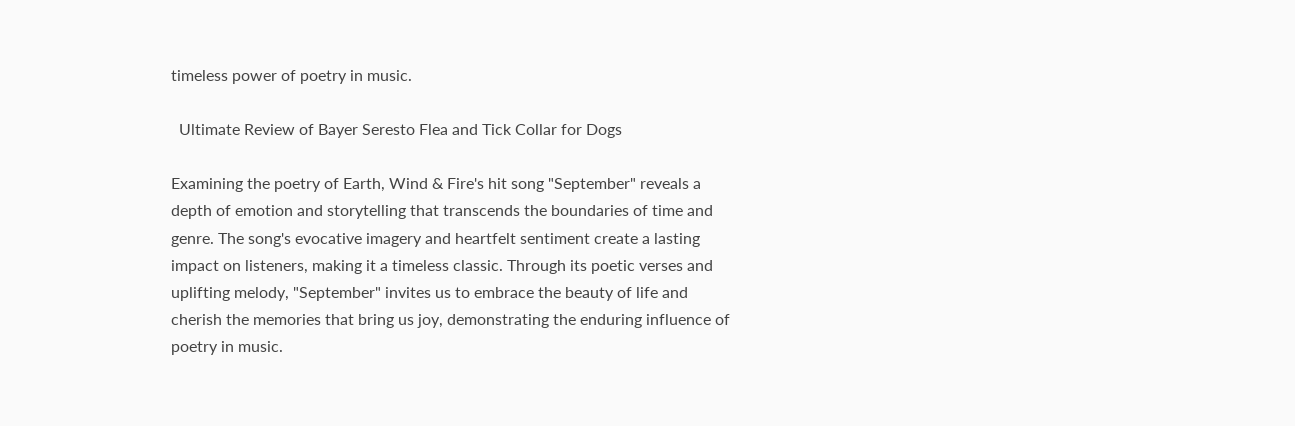timeless power of poetry in music.

  Ultimate Review of Bayer Seresto Flea and Tick Collar for Dogs

Examining the poetry of Earth, Wind & Fire's hit song "September" reveals a depth of emotion and storytelling that transcends the boundaries of time and genre. The song's evocative imagery and heartfelt sentiment create a lasting impact on listeners, making it a timeless classic. Through its poetic verses and uplifting melody, "September" invites us to embrace the beauty of life and cherish the memories that bring us joy, demonstrating the enduring influence of poetry in music.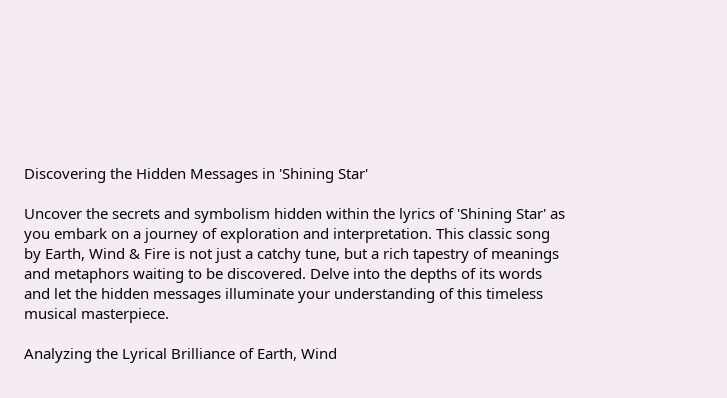Discovering the Hidden Messages in 'Shining Star'

Uncover the secrets and symbolism hidden within the lyrics of 'Shining Star' as you embark on a journey of exploration and interpretation. This classic song by Earth, Wind & Fire is not just a catchy tune, but a rich tapestry of meanings and metaphors waiting to be discovered. Delve into the depths of its words and let the hidden messages illuminate your understanding of this timeless musical masterpiece.

Analyzing the Lyrical Brilliance of Earth, Wind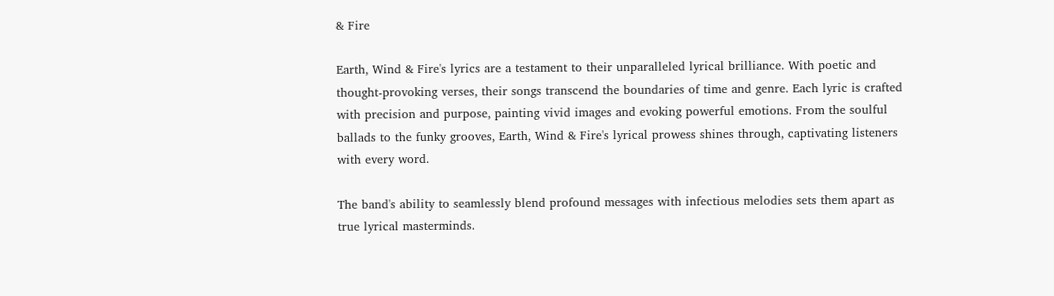& Fire

Earth, Wind & Fire's lyrics are a testament to their unparalleled lyrical brilliance. With poetic and thought-provoking verses, their songs transcend the boundaries of time and genre. Each lyric is crafted with precision and purpose, painting vivid images and evoking powerful emotions. From the soulful ballads to the funky grooves, Earth, Wind & Fire's lyrical prowess shines through, captivating listeners with every word.

The band's ability to seamlessly blend profound messages with infectious melodies sets them apart as true lyrical masterminds.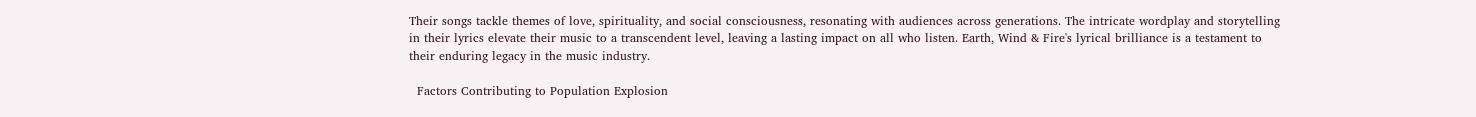Their songs tackle themes of love, spirituality, and social consciousness, resonating with audiences across generations. The intricate wordplay and storytelling in their lyrics elevate their music to a transcendent level, leaving a lasting impact on all who listen. Earth, Wind & Fire's lyrical brilliance is a testament to their enduring legacy in the music industry.

  Factors Contributing to Population Explosion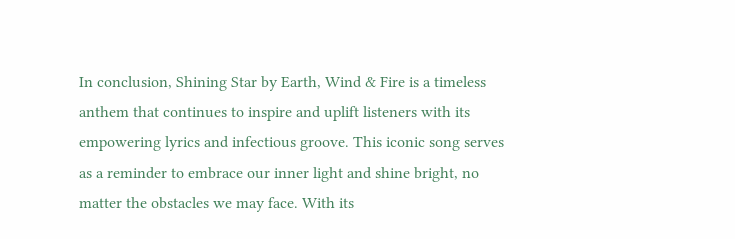In conclusion, Shining Star by Earth, Wind & Fire is a timeless anthem that continues to inspire and uplift listeners with its empowering lyrics and infectious groove. This iconic song serves as a reminder to embrace our inner light and shine bright, no matter the obstacles we may face. With its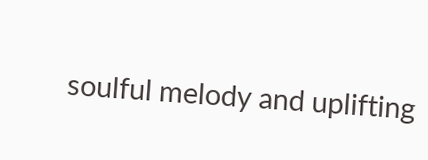soulful melody and uplifting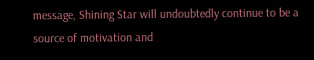message, Shining Star will undoubtedly continue to be a source of motivation and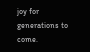joy for generations to come.